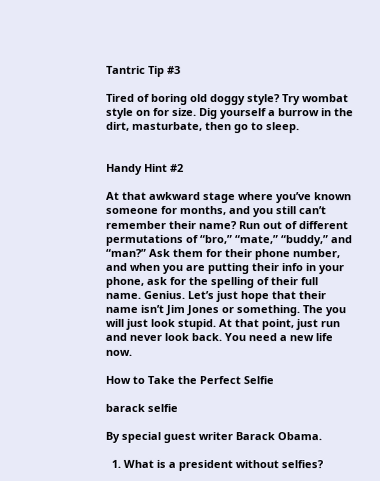Tantric Tip #3

Tired of boring old doggy style? Try wombat style on for size. Dig yourself a burrow in the dirt, masturbate, then go to sleep.


Handy Hint #2

At that awkward stage where you’ve known someone for months, and you still can’t remember their name? Run out of different permutations of “bro,” “mate,” “buddy,” and “man?” Ask them for their phone number, and when you are putting their info in your phone, ask for the spelling of their full name. Genius. Let’s just hope that their name isn’t Jim Jones or something. The you will just look stupid. At that point, just run and never look back. You need a new life now.

How to Take the Perfect Selfie

barack selfie

By special guest writer Barack Obama.

  1. What is a president without selfies?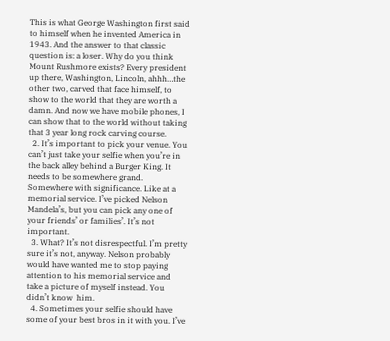This is what George Washington first said to himself when he invented America in 1943. And the answer to that classic question is: a loser. Why do you think Mount Rushmore exists? Every president up there, Washington, Lincoln, ahhh…the other two, carved that face himself, to show to the world that they are worth a damn. And now we have mobile phones, I can show that to the world without taking that 3 year long rock carving course.
  2. It’s important to pick your venue. You can’t just take your selfie when you’re in the back alley behind a Burger King. It needs to be somewhere grand. Somewhere with significance. Like at a memorial service. I’ve picked Nelson Mandela’s, but you can pick any one of your friends’ or families’. It’s not important.
  3. What? It’s not disrespectful. I’m pretty sure it’s not, anyway. Nelson probably would have wanted me to stop paying attention to his memorial service and take a picture of myself instead. You didn’t know  him.
  4. Sometimes your selfie should have some of your best bros in it with you. I’ve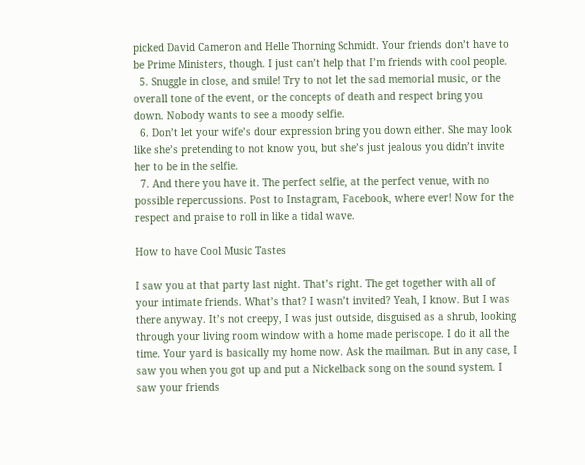picked David Cameron and Helle Thorning Schmidt. Your friends don’t have to be Prime Ministers, though. I just can’t help that I’m friends with cool people.
  5. Snuggle in close, and smile! Try to not let the sad memorial music, or the overall tone of the event, or the concepts of death and respect bring you down. Nobody wants to see a moody selfie.
  6. Don’t let your wife’s dour expression bring you down either. She may look like she’s pretending to not know you, but she’s just jealous you didn’t invite her to be in the selfie.
  7. And there you have it. The perfect selfie, at the perfect venue, with no possible repercussions. Post to Instagram, Facebook, where ever! Now for the respect and praise to roll in like a tidal wave.

How to have Cool Music Tastes

I saw you at that party last night. That’s right. The get together with all of your intimate friends. What’s that? I wasn’t invited? Yeah, I know. But I was there anyway. It’s not creepy, I was just outside, disguised as a shrub, looking through your living room window with a home made periscope. I do it all the time. Your yard is basically my home now. Ask the mailman. But in any case, I saw you when you got up and put a Nickelback song on the sound system. I saw your friends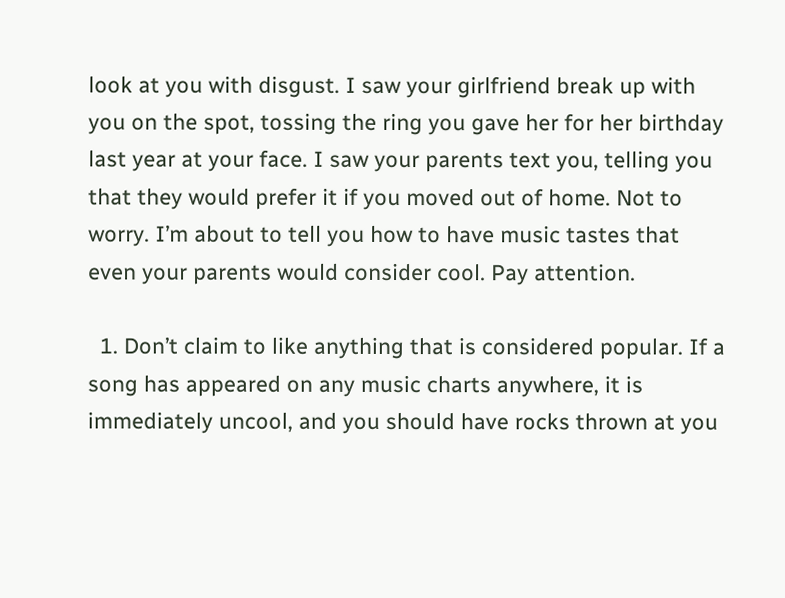look at you with disgust. I saw your girlfriend break up with you on the spot, tossing the ring you gave her for her birthday last year at your face. I saw your parents text you, telling you that they would prefer it if you moved out of home. Not to worry. I’m about to tell you how to have music tastes that even your parents would consider cool. Pay attention.

  1. Don’t claim to like anything that is considered popular. If a song has appeared on any music charts anywhere, it is immediately uncool, and you should have rocks thrown at you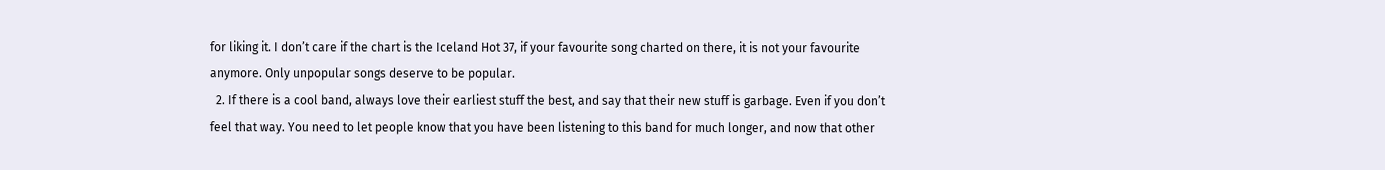for liking it. I don’t care if the chart is the Iceland Hot 37, if your favourite song charted on there, it is not your favourite anymore. Only unpopular songs deserve to be popular.
  2. If there is a cool band, always love their earliest stuff the best, and say that their new stuff is garbage. Even if you don’t feel that way. You need to let people know that you have been listening to this band for much longer, and now that other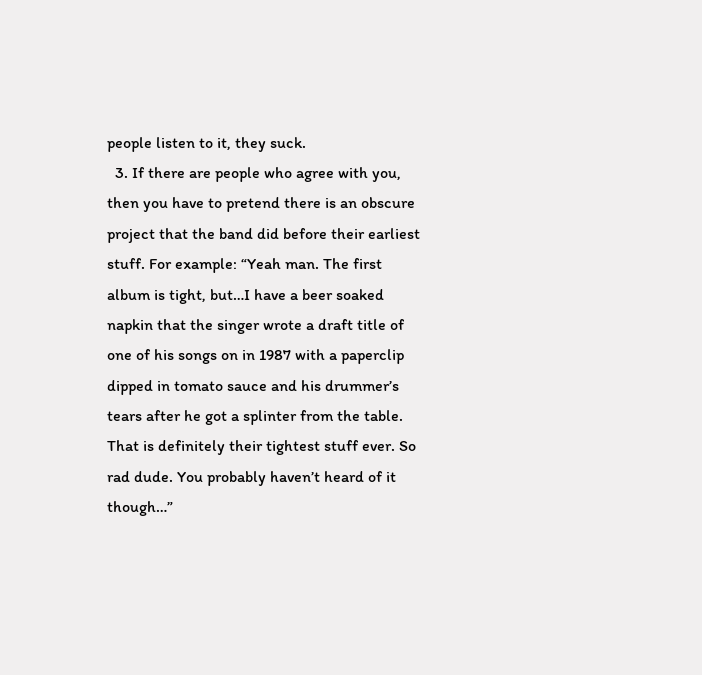people listen to it, they suck.
  3. If there are people who agree with you, then you have to pretend there is an obscure project that the band did before their earliest stuff. For example: “Yeah man. The first album is tight, but…I have a beer soaked napkin that the singer wrote a draft title of one of his songs on in 1987 with a paperclip dipped in tomato sauce and his drummer’s tears after he got a splinter from the table. That is definitely their tightest stuff ever. So rad dude. You probably haven’t heard of it though…”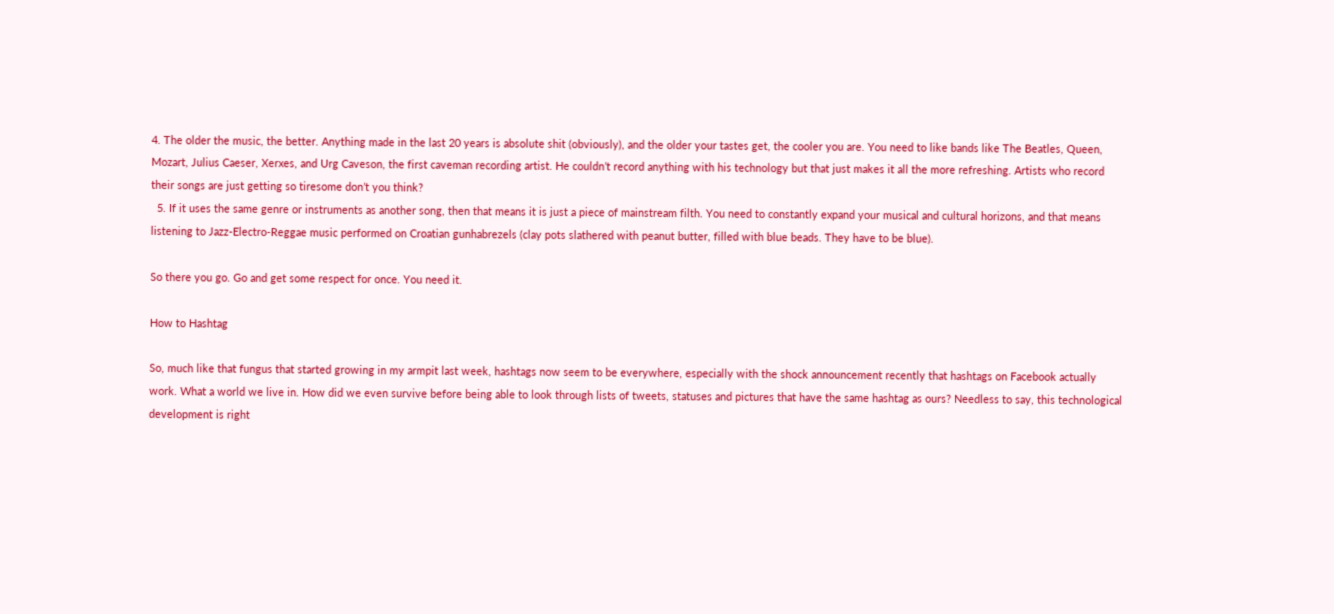4. The older the music, the better. Anything made in the last 20 years is absolute shit (obviously), and the older your tastes get, the cooler you are. You need to like bands like The Beatles, Queen, Mozart, Julius Caeser, Xerxes, and Urg Caveson, the first caveman recording artist. He couldn’t record anything with his technology but that just makes it all the more refreshing. Artists who record their songs are just getting so tiresome don’t you think?
  5. If it uses the same genre or instruments as another song, then that means it is just a piece of mainstream filth. You need to constantly expand your musical and cultural horizons, and that means listening to Jazz-Electro-Reggae music performed on Croatian gunhabrezels (clay pots slathered with peanut butter, filled with blue beads. They have to be blue).

So there you go. Go and get some respect for once. You need it.

How to Hashtag

So, much like that fungus that started growing in my armpit last week, hashtags now seem to be everywhere, especially with the shock announcement recently that hashtags on Facebook actually work. What a world we live in. How did we even survive before being able to look through lists of tweets, statuses and pictures that have the same hashtag as ours? Needless to say, this technological development is right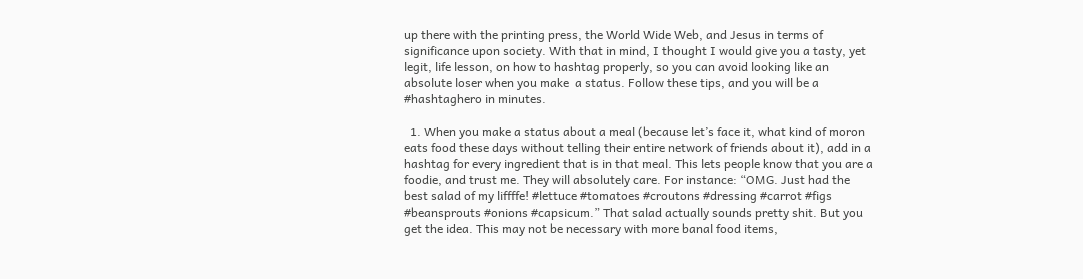up there with the printing press, the World Wide Web, and Jesus in terms of significance upon society. With that in mind, I thought I would give you a tasty, yet legit, life lesson, on how to hashtag properly, so you can avoid looking like an absolute loser when you make  a status. Follow these tips, and you will be a #hashtaghero in minutes.

  1. When you make a status about a meal (because let’s face it, what kind of moron eats food these days without telling their entire network of friends about it), add in a hashtag for every ingredient that is in that meal. This lets people know that you are a foodie, and trust me. They will absolutely care. For instance: “OMG. Just had the best salad of my liffffe! #lettuce #tomatoes #croutons #dressing #carrot #figs #beansprouts #onions #capsicum.” That salad actually sounds pretty shit. But you get the idea. This may not be necessary with more banal food items,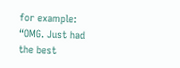for example: “OMG. Just had the best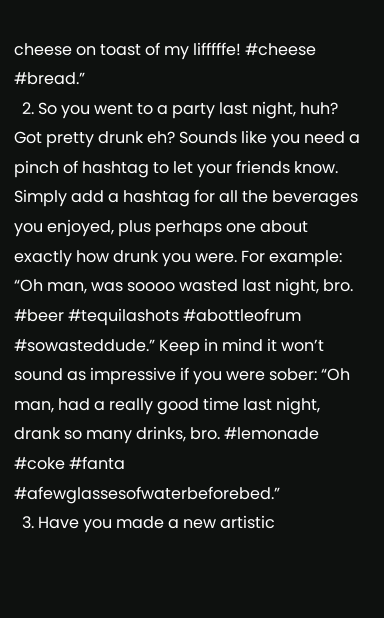cheese on toast of my lifffffe! #cheese #bread.”
  2. So you went to a party last night, huh?  Got pretty drunk eh? Sounds like you need a pinch of hashtag to let your friends know. Simply add a hashtag for all the beverages you enjoyed, plus perhaps one about exactly how drunk you were. For example: “Oh man, was soooo wasted last night, bro. #beer #tequilashots #abottleofrum #sowasteddude.” Keep in mind it won’t sound as impressive if you were sober: “Oh man, had a really good time last night, drank so many drinks, bro. #lemonade #coke #fanta #afewglassesofwaterbeforebed.”
  3. Have you made a new artistic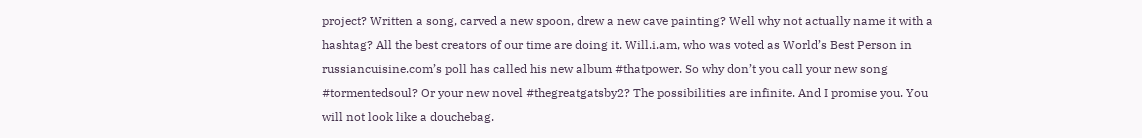project? Written a song, carved a new spoon, drew a new cave painting? Well why not actually name it with a hashtag? All the best creators of our time are doing it. Will.i.am, who was voted as World’s Best Person in russiancuisine.com’s poll has called his new album #thatpower. So why don’t you call your new song #tormentedsoul? Or your new novel #thegreatgatsby2? The possibilities are infinite. And I promise you. You will not look like a douchebag.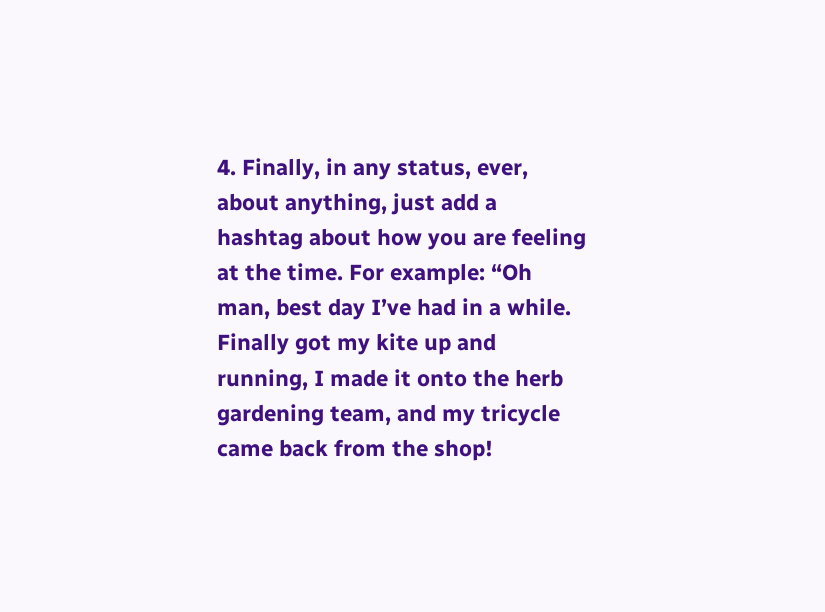4. Finally, in any status, ever, about anything, just add a hashtag about how you are feeling at the time. For example: “Oh man, best day I’ve had in a while. Finally got my kite up and running, I made it onto the herb gardening team, and my tricycle came back from the shop!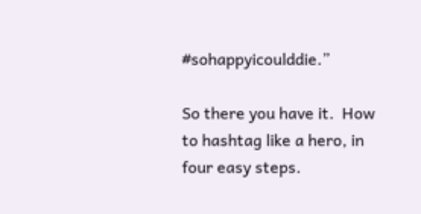#sohappyicoulddie.”

So there you have it.  How to hashtag like a hero, in four easy steps.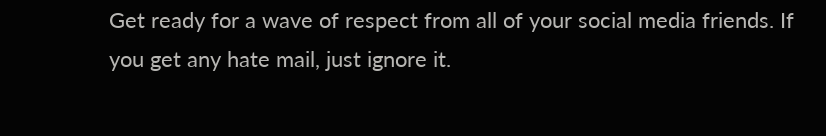Get ready for a wave of respect from all of your social media friends. If you get any hate mail, just ignore it.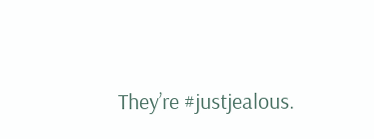They’re #justjealous.